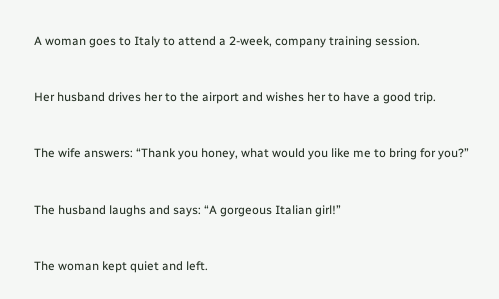A woman goes to Italy to attend a 2-week, company training session.


Her husband drives her to the airport and wishes her to have a good trip.


The wife answers: “Thank you honey, what would you like me to bring for you?”


The husband laughs and says: “A gorgeous Italian girl!”


The woman kept quiet and left.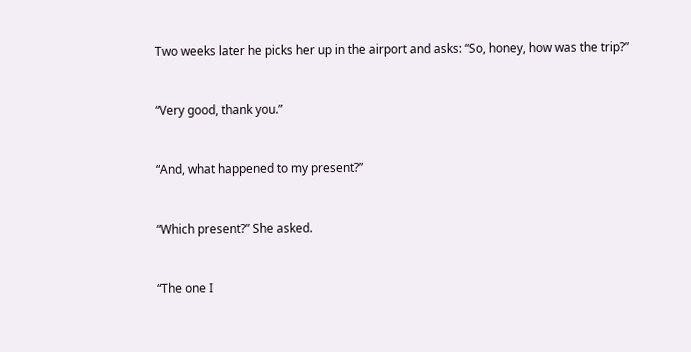Two weeks later he picks her up in the airport and asks: “So, honey, how was the trip?”


“Very good, thank you.”


“And, what happened to my present?”


“Which present?” She asked.


“The one I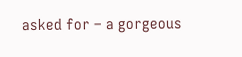asked for – a gorgeous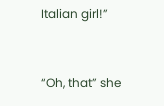Italian girl!”


“Oh, that” she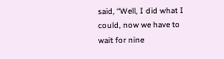said, “Well, I did what I could, now we have to wait for nine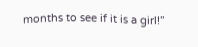months to see if it is a girl!”